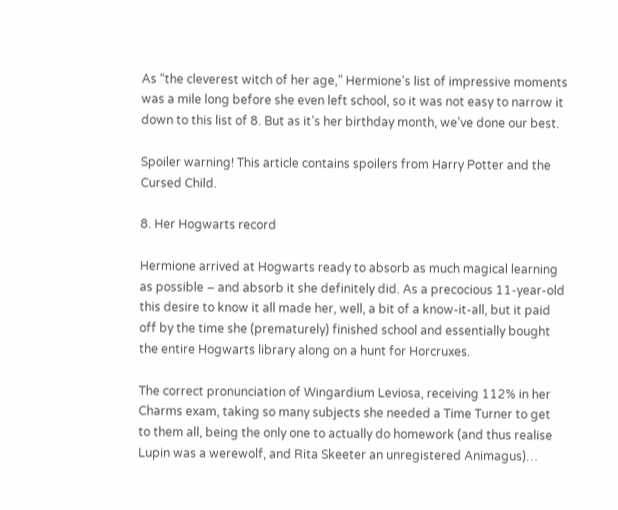As “the cleverest witch of her age,” Hermione’s list of impressive moments was a mile long before she even left school, so it was not easy to narrow it down to this list of 8. But as it’s her birthday month, we’ve done our best.

Spoiler warning! This article contains spoilers from Harry Potter and the Cursed Child.

8. Her Hogwarts record

Hermione arrived at Hogwarts ready to absorb as much magical learning as possible – and absorb it she definitely did. As a precocious 11-year-old this desire to know it all made her, well, a bit of a know-it-all, but it paid off by the time she (prematurely) finished school and essentially bought the entire Hogwarts library along on a hunt for Horcruxes.

The correct pronunciation of Wingardium Leviosa, receiving 112% in her Charms exam, taking so many subjects she needed a Time Turner to get to them all, being the only one to actually do homework (and thus realise Lupin was a werewolf, and Rita Skeeter an unregistered Animagus)…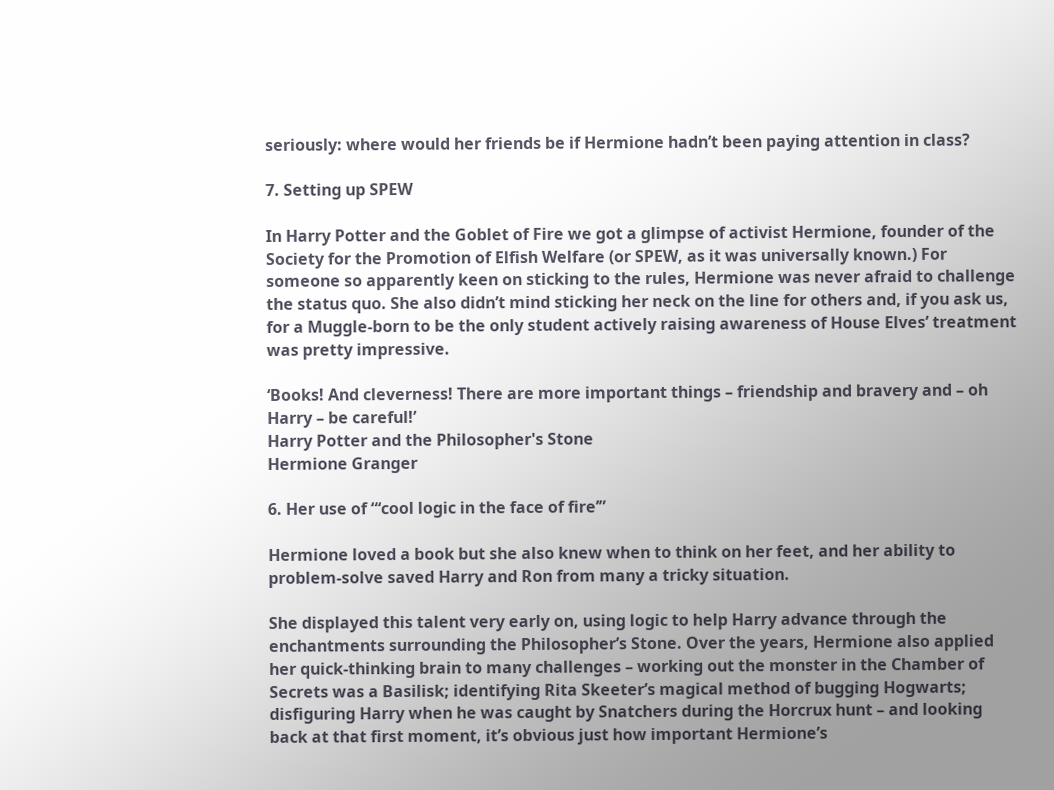seriously: where would her friends be if Hermione hadn’t been paying attention in class?

7. Setting up SPEW

In Harry Potter and the Goblet of Fire we got a glimpse of activist Hermione, founder of the Society for the Promotion of Elfish Welfare (or SPEW, as it was universally known.) For someone so apparently keen on sticking to the rules, Hermione was never afraid to challenge the status quo. She also didn’t mind sticking her neck on the line for others and, if you ask us, for a Muggle-born to be the only student actively raising awareness of House Elves’ treatment was pretty impressive.

‘Books! And cleverness! There are more important things – friendship and bravery and – oh Harry – be careful!’
Harry Potter and the Philosopher's Stone
Hermione Granger

6. Her use of “‘cool logic in the face of fire’”

Hermione loved a book but she also knew when to think on her feet, and her ability to problem-solve saved Harry and Ron from many a tricky situation.

She displayed this talent very early on, using logic to help Harry advance through the enchantments surrounding the Philosopher’s Stone. Over the years, Hermione also applied her quick-thinking brain to many challenges – working out the monster in the Chamber of Secrets was a Basilisk; identifying Rita Skeeter’s magical method of bugging Hogwarts; disfiguring Harry when he was caught by Snatchers during the Horcrux hunt – and looking back at that first moment, it’s obvious just how important Hermione’s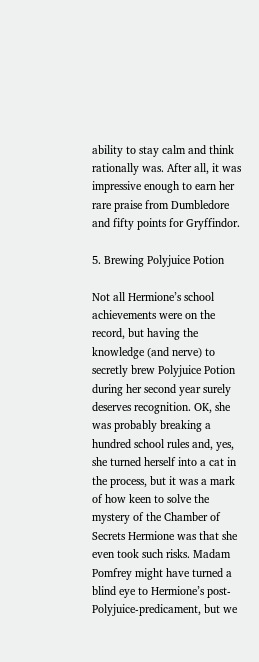ability to stay calm and think rationally was. After all, it was impressive enough to earn her rare praise from Dumbledore and fifty points for Gryffindor.

5. Brewing Polyjuice Potion

Not all Hermione’s school achievements were on the record, but having the knowledge (and nerve) to secretly brew Polyjuice Potion during her second year surely deserves recognition. OK, she was probably breaking a hundred school rules and, yes, she turned herself into a cat in the process, but it was a mark of how keen to solve the mystery of the Chamber of Secrets Hermione was that she even took such risks. Madam Pomfrey might have turned a blind eye to Hermione’s post-Polyjuice-predicament, but we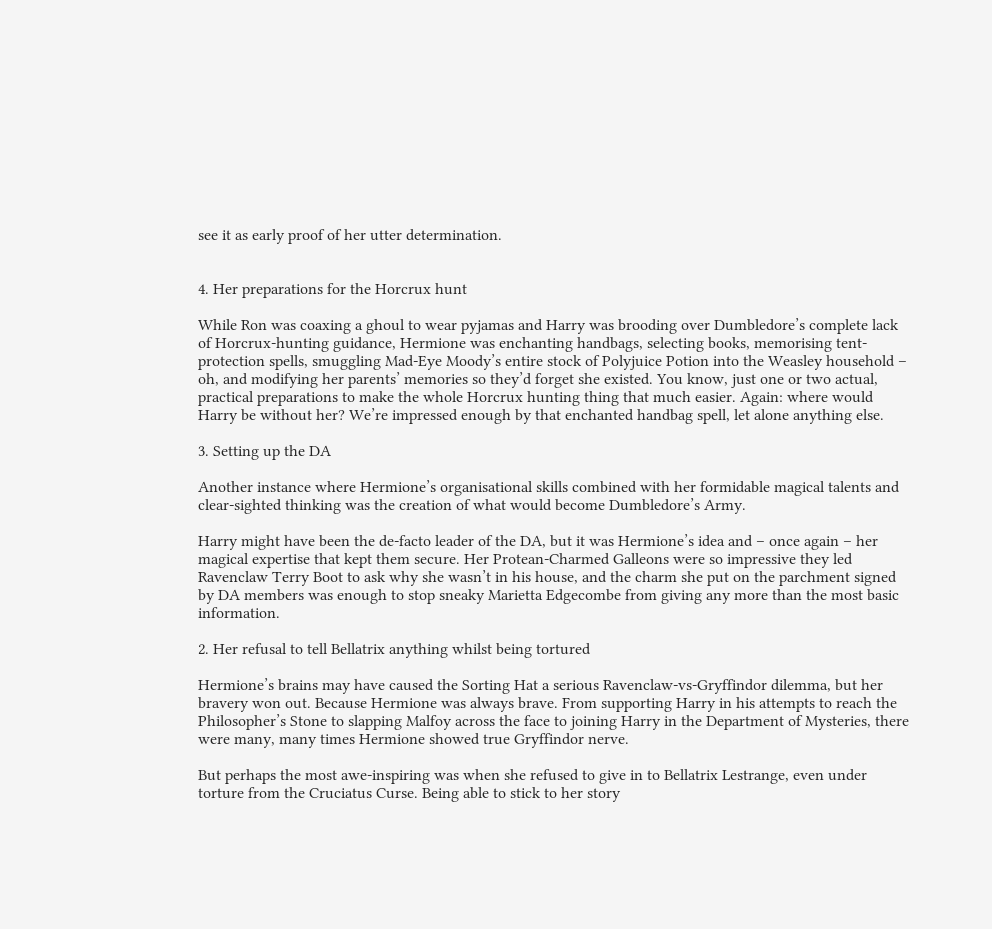see it as early proof of her utter determination.


4. Her preparations for the Horcrux hunt

While Ron was coaxing a ghoul to wear pyjamas and Harry was brooding over Dumbledore’s complete lack of Horcrux-hunting guidance, Hermione was enchanting handbags, selecting books, memorising tent-protection spells, smuggling Mad-Eye Moody’s entire stock of Polyjuice Potion into the Weasley household – oh, and modifying her parents’ memories so they’d forget she existed. You know, just one or two actual, practical preparations to make the whole Horcrux hunting thing that much easier. Again: where would Harry be without her? We’re impressed enough by that enchanted handbag spell, let alone anything else.

3. Setting up the DA

Another instance where Hermione’s organisational skills combined with her formidable magical talents and clear-sighted thinking was the creation of what would become Dumbledore’s Army.

Harry might have been the de-facto leader of the DA, but it was Hermione’s idea and – once again – her magical expertise that kept them secure. Her Protean-Charmed Galleons were so impressive they led Ravenclaw Terry Boot to ask why she wasn’t in his house, and the charm she put on the parchment signed by DA members was enough to stop sneaky Marietta Edgecombe from giving any more than the most basic information.

2. Her refusal to tell Bellatrix anything whilst being tortured

Hermione’s brains may have caused the Sorting Hat a serious Ravenclaw-vs-Gryffindor dilemma, but her bravery won out. Because Hermione was always brave. From supporting Harry in his attempts to reach the Philosopher’s Stone to slapping Malfoy across the face to joining Harry in the Department of Mysteries, there were many, many times Hermione showed true Gryffindor nerve.

But perhaps the most awe-inspiring was when she refused to give in to Bellatrix Lestrange, even under torture from the Cruciatus Curse. Being able to stick to her story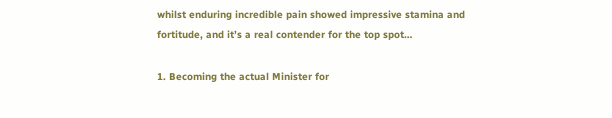whilst enduring incredible pain showed impressive stamina and fortitude, and it’s a real contender for the top spot…

1. Becoming the actual Minister for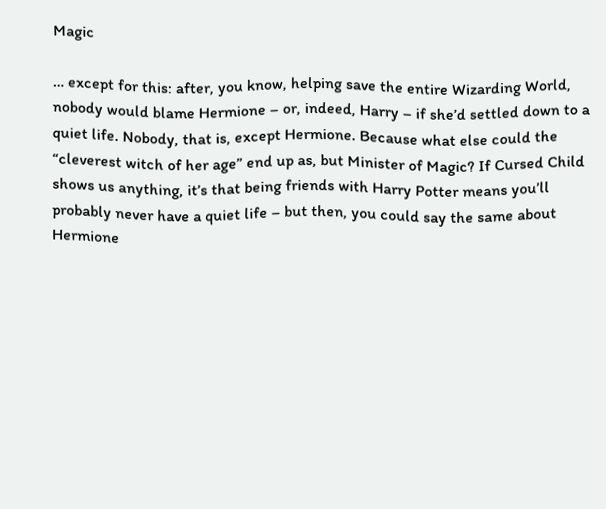Magic

… except for this: after, you know, helping save the entire Wizarding World, nobody would blame Hermione – or, indeed, Harry – if she’d settled down to a quiet life. Nobody, that is, except Hermione. Because what else could the “cleverest witch of her age” end up as, but Minister of Magic? If Cursed Child shows us anything, it’s that being friends with Harry Potter means you’ll probably never have a quiet life – but then, you could say the same about Hermione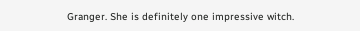Granger. She is definitely one impressive witch.